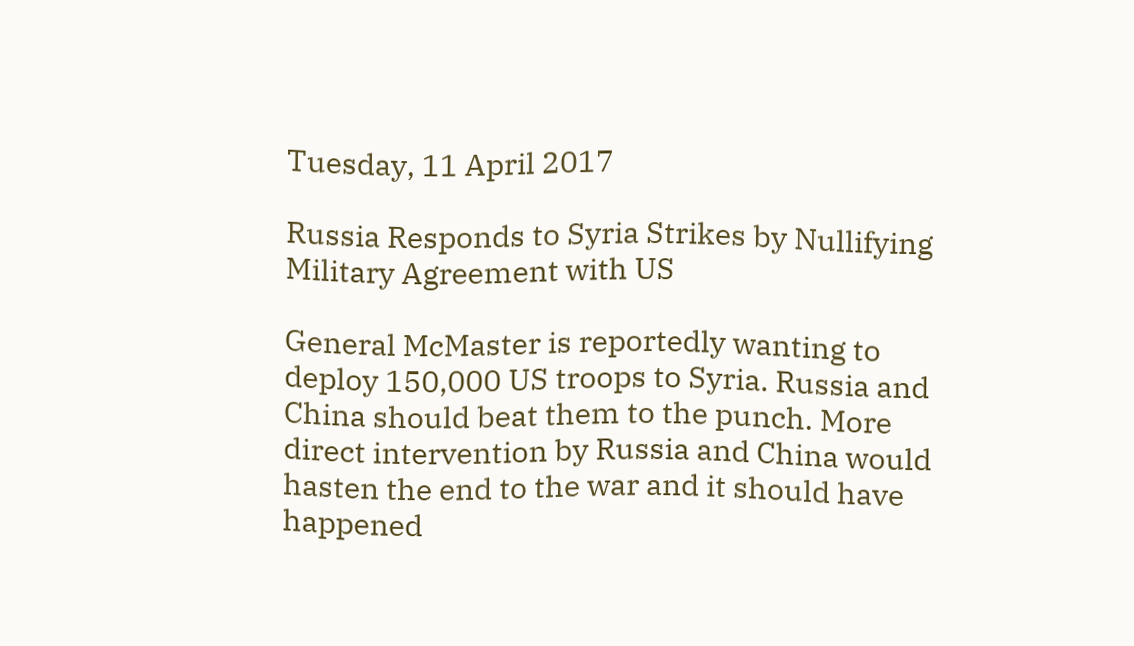Tuesday, 11 April 2017

Russia Responds to Syria Strikes by Nullifying Military Agreement with US

General McMaster is reportedly wanting to deploy 150,000 US troops to Syria. Russia and China should beat them to the punch. More direct intervention by Russia and China would hasten the end to the war and it should have happened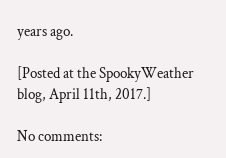years ago.

[Posted at the SpookyWeather blog, April 11th, 2017.]

No comments: